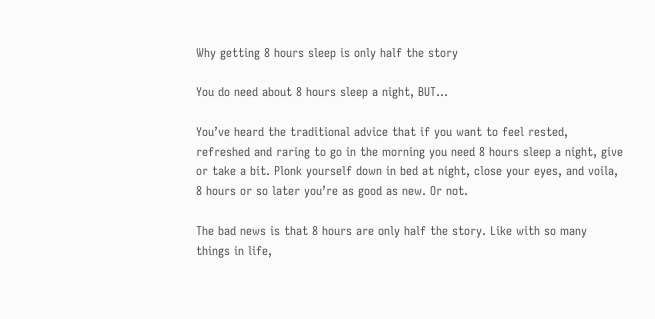Why getting 8 hours sleep is only half the story

You do need about 8 hours sleep a night, BUT…

You’ve heard the traditional advice that if you want to feel rested, refreshed and raring to go in the morning you need 8 hours sleep a night, give or take a bit. Plonk yourself down in bed at night, close your eyes, and voila, 8 hours or so later you’re as good as new. Or not.

The bad news is that 8 hours are only half the story. Like with so many things in life,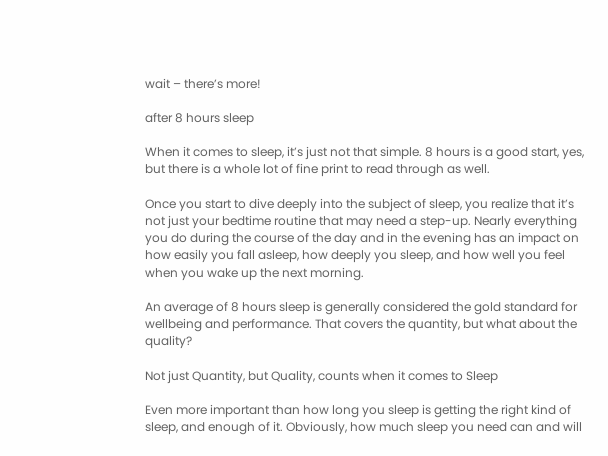wait – there’s more!

after 8 hours sleep

When it comes to sleep, it’s just not that simple. 8 hours is a good start, yes, but there is a whole lot of fine print to read through as well.

Once you start to dive deeply into the subject of sleep, you realize that it’s not just your bedtime routine that may need a step-up. Nearly everything you do during the course of the day and in the evening has an impact on how easily you fall asleep, how deeply you sleep, and how well you feel when you wake up the next morning.

An average of 8 hours sleep is generally considered the gold standard for wellbeing and performance. That covers the quantity, but what about the quality?

Not just Quantity, but Quality, counts when it comes to Sleep

Even more important than how long you sleep is getting the right kind of sleep, and enough of it. Obviously, how much sleep you need can and will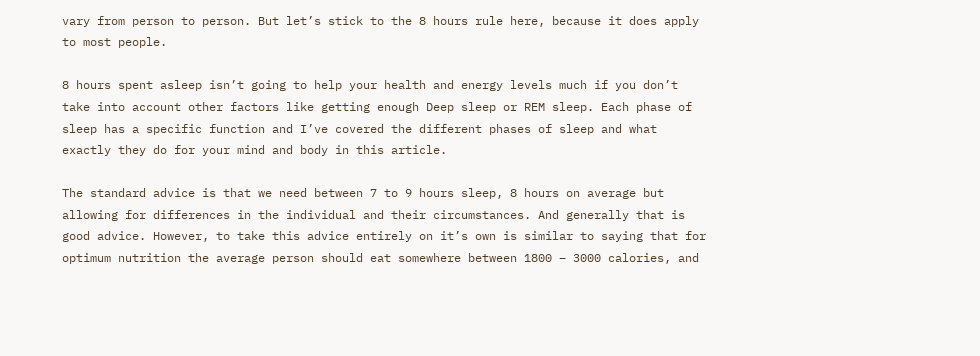vary from person to person. But let’s stick to the 8 hours rule here, because it does apply to most people.

8 hours spent asleep isn’t going to help your health and energy levels much if you don’t take into account other factors like getting enough Deep sleep or REM sleep. Each phase of sleep has a specific function and I’ve covered the different phases of sleep and what exactly they do for your mind and body in this article.

The standard advice is that we need between 7 to 9 hours sleep, 8 hours on average but allowing for differences in the individual and their circumstances. And generally that is good advice. However, to take this advice entirely on it’s own is similar to saying that for optimum nutrition the average person should eat somewhere between 1800 – 3000 calories, and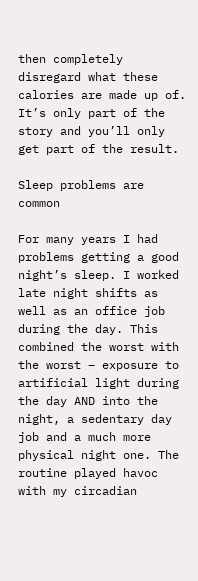then completely disregard what these calories are made up of. It’s only part of the story and you’ll only get part of the result.

Sleep problems are common

For many years I had problems getting a good night’s sleep. I worked late night shifts as well as an office job during the day. This combined the worst with the worst – exposure to artificial light during the day AND into the night, a sedentary day job and a much more physical night one. The routine played havoc with my circadian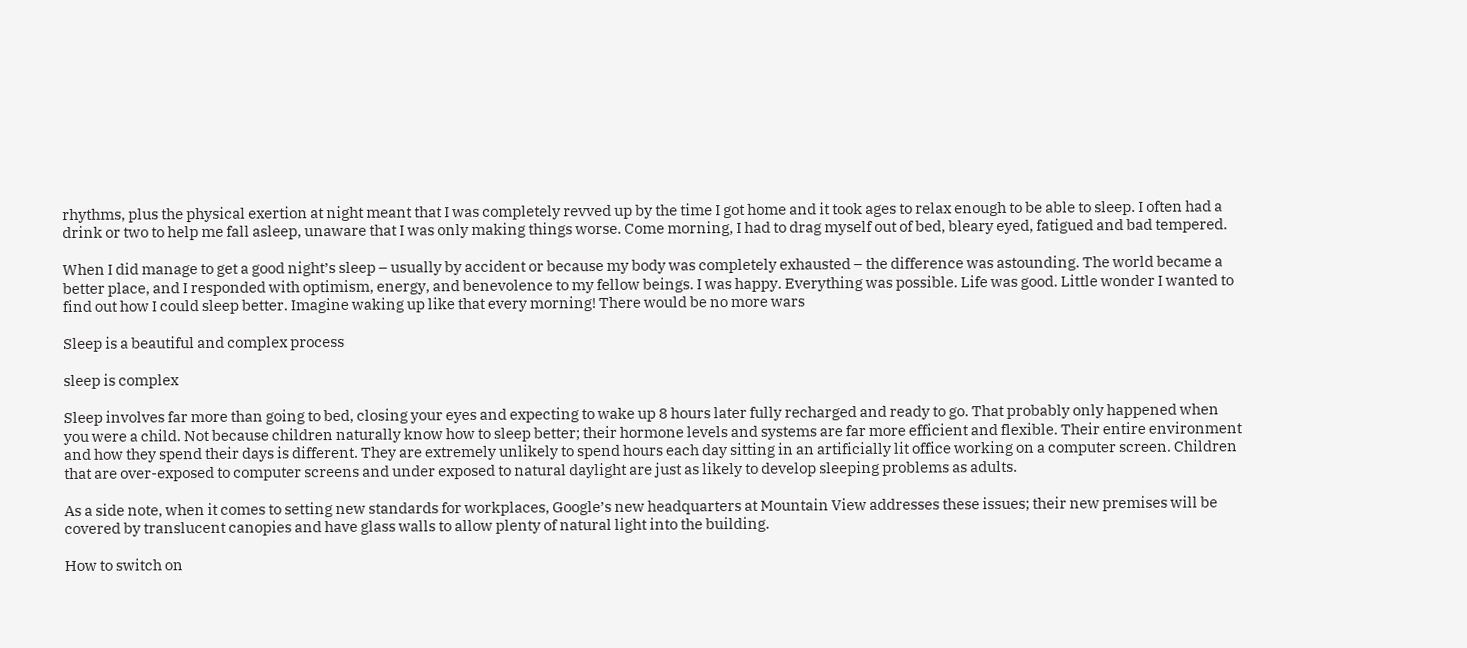rhythms, plus the physical exertion at night meant that I was completely revved up by the time I got home and it took ages to relax enough to be able to sleep. I often had a drink or two to help me fall asleep, unaware that I was only making things worse. Come morning, I had to drag myself out of bed, bleary eyed, fatigued and bad tempered.

When I did manage to get a good night’s sleep – usually by accident or because my body was completely exhausted – the difference was astounding. The world became a better place, and I responded with optimism, energy, and benevolence to my fellow beings. I was happy. Everything was possible. Life was good. Little wonder I wanted to find out how I could sleep better. Imagine waking up like that every morning! There would be no more wars

Sleep is a beautiful and complex process

sleep is complex

Sleep involves far more than going to bed, closing your eyes and expecting to wake up 8 hours later fully recharged and ready to go. That probably only happened when you were a child. Not because children naturally know how to sleep better; their hormone levels and systems are far more efficient and flexible. Their entire environment and how they spend their days is different. They are extremely unlikely to spend hours each day sitting in an artificially lit office working on a computer screen. Children that are over-exposed to computer screens and under exposed to natural daylight are just as likely to develop sleeping problems as adults.

As a side note, when it comes to setting new standards for workplaces, Google’s new headquarters at Mountain View addresses these issues; their new premises will be covered by translucent canopies and have glass walls to allow plenty of natural light into the building.

How to switch on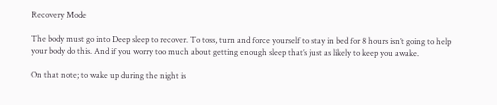Recovery Mode

The body must go into Deep sleep to recover. To toss, turn and force yourself to stay in bed for 8 hours isn’t going to help your body do this. And if you worry too much about getting enough sleep that’s just as likely to keep you awake.

On that note; to wake up during the night is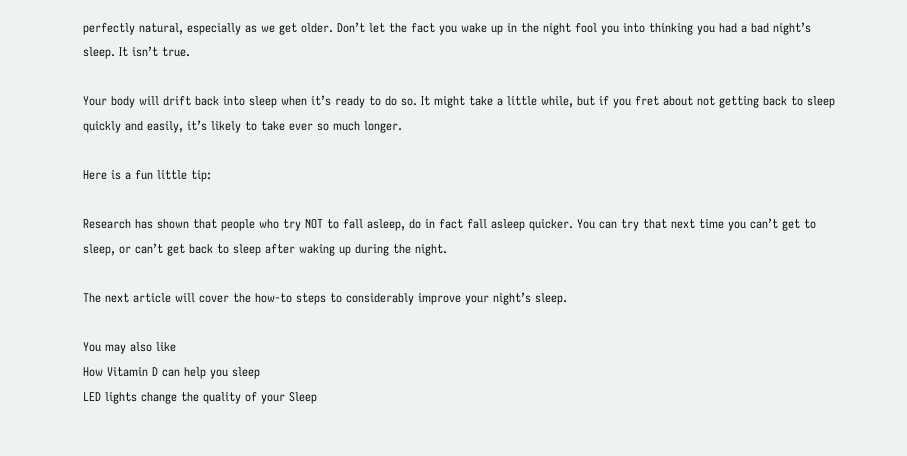perfectly natural, especially as we get older. Don’t let the fact you wake up in the night fool you into thinking you had a bad night’s sleep. It isn’t true.

Your body will drift back into sleep when it’s ready to do so. It might take a little while, but if you fret about not getting back to sleep quickly and easily, it’s likely to take ever so much longer.

Here is a fun little tip:

Research has shown that people who try NOT to fall asleep, do in fact fall asleep quicker. You can try that next time you can’t get to sleep, or can’t get back to sleep after waking up during the night.

The next article will cover the how-to steps to considerably improve your night’s sleep.

You may also like
How Vitamin D can help you sleep
LED lights change the quality of your Sleep